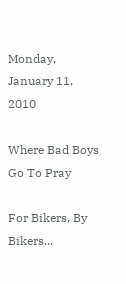Monday, January 11, 2010

Where Bad Boys Go To Pray

For Bikers, By Bikers...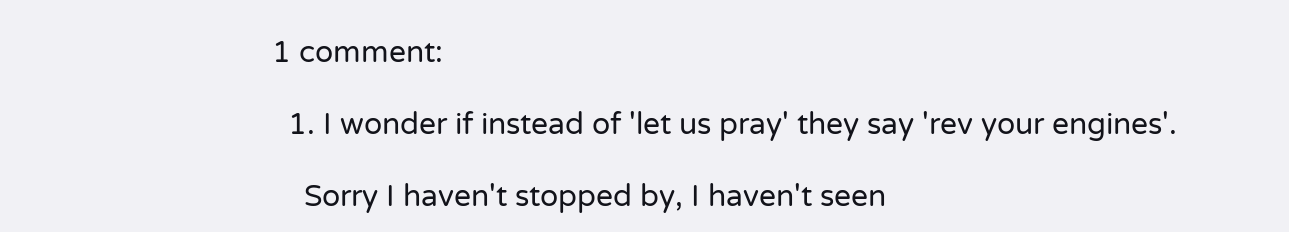1 comment:

  1. I wonder if instead of 'let us pray' they say 'rev your engines'.

    Sorry I haven't stopped by, I haven't seen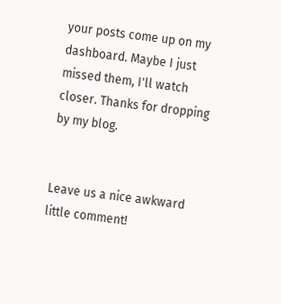your posts come up on my dashboard. Maybe I just missed them, I'll watch closer. Thanks for dropping by my blog.


Leave us a nice awkward little comment!